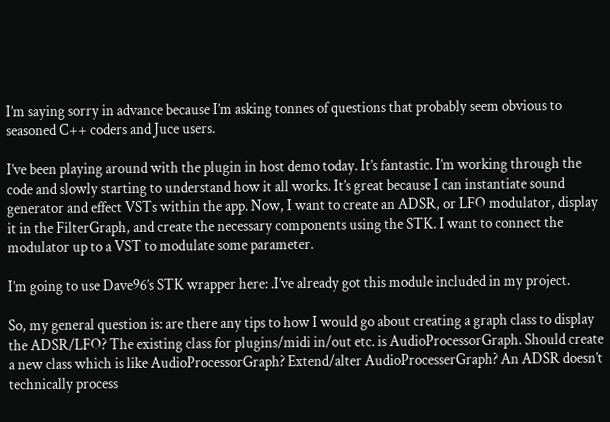I’m saying sorry in advance because I’m asking tonnes of questions that probably seem obvious to seasoned C++ coders and Juce users.

I’ve been playing around with the plugin in host demo today. It’s fantastic. I’m working through the code and slowly starting to understand how it all works. It’s great because I can instantiate sound generator and effect VSTs within the app. Now, I want to create an ADSR, or LFO modulator, display it in the FilterGraph, and create the necessary components using the STK. I want to connect the modulator up to a VST to modulate some parameter.

I’m going to use Dave96’s STK wrapper here: .I’ve already got this module included in my project.

So, my general question is: are there any tips to how I would go about creating a graph class to display the ADSR/LFO? The existing class for plugins/midi in/out etc. is AudioProcessorGraph. Should create a new class which is like AudioProcessorGraph? Extend/alter AudioProcesserGraph? An ADSR doesn’t technically process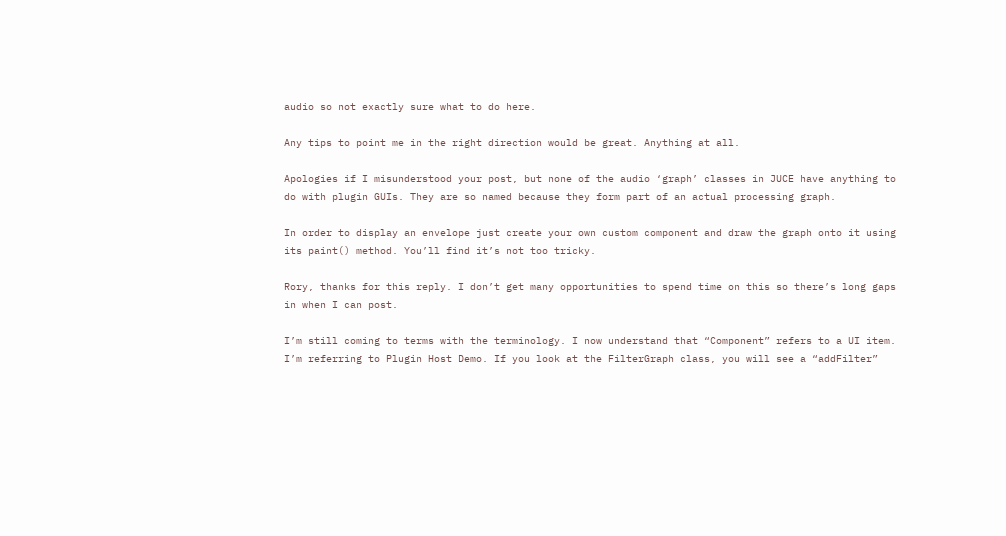audio so not exactly sure what to do here.

Any tips to point me in the right direction would be great. Anything at all.

Apologies if I misunderstood your post, but none of the audio ‘graph’ classes in JUCE have anything to do with plugin GUIs. They are so named because they form part of an actual processing graph.

In order to display an envelope just create your own custom component and draw the graph onto it using its paint() method. You’ll find it’s not too tricky.

Rory, thanks for this reply. I don’t get many opportunities to spend time on this so there’s long gaps in when I can post.

I’m still coming to terms with the terminology. I now understand that “Component” refers to a UI item. I’m referring to Plugin Host Demo. If you look at the FilterGraph class, you will see a “addFilter”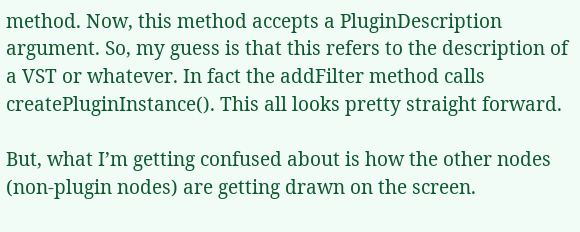method. Now, this method accepts a PluginDescription argument. So, my guess is that this refers to the description of a VST or whatever. In fact the addFilter method calls createPluginInstance(). This all looks pretty straight forward.

But, what I’m getting confused about is how the other nodes (non-plugin nodes) are getting drawn on the screen.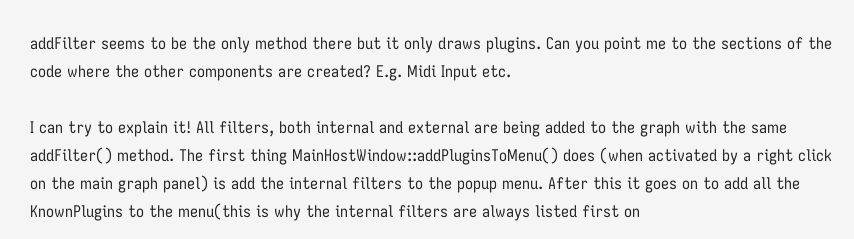addFilter seems to be the only method there but it only draws plugins. Can you point me to the sections of the code where the other components are created? E.g. Midi Input etc.

I can try to explain it! All filters, both internal and external are being added to the graph with the same addFilter() method. The first thing MainHostWindow::addPluginsToMenu() does (when activated by a right click on the main graph panel) is add the internal filters to the popup menu. After this it goes on to add all the KnownPlugins to the menu(this is why the internal filters are always listed first on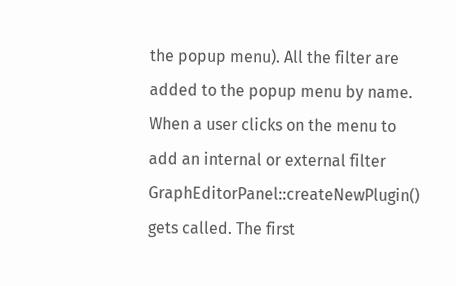the popup menu). All the filter are added to the popup menu by name. When a user clicks on the menu to add an internal or external filter GraphEditorPanel::createNewPlugin() gets called. The first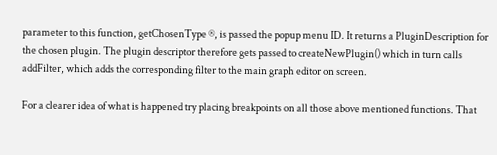parameter to this function, getChosenType ®, is passed the popup menu ID. It returns a PluginDescription for the chosen plugin. The plugin descriptor therefore gets passed to createNewPlugin() which in turn calls addFilter, which adds the corresponding filter to the main graph editor on screen.

For a clearer idea of what is happened try placing breakpoints on all those above mentioned functions. That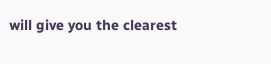will give you the clearest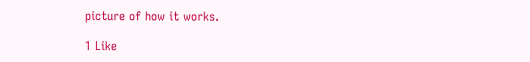picture of how it works.

1 Like